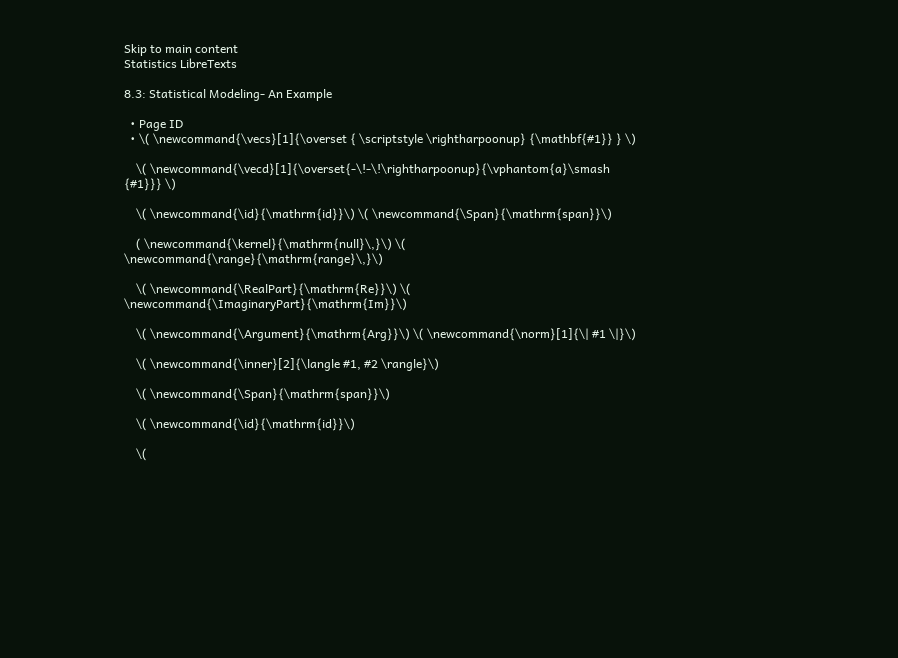Skip to main content
Statistics LibreTexts

8.3: Statistical Modeling- An Example

  • Page ID
  • \( \newcommand{\vecs}[1]{\overset { \scriptstyle \rightharpoonup} {\mathbf{#1}} } \)

    \( \newcommand{\vecd}[1]{\overset{-\!-\!\rightharpoonup}{\vphantom{a}\smash {#1}}} \)

    \( \newcommand{\id}{\mathrm{id}}\) \( \newcommand{\Span}{\mathrm{span}}\)

    ( \newcommand{\kernel}{\mathrm{null}\,}\) \( \newcommand{\range}{\mathrm{range}\,}\)

    \( \newcommand{\RealPart}{\mathrm{Re}}\) \( \newcommand{\ImaginaryPart}{\mathrm{Im}}\)

    \( \newcommand{\Argument}{\mathrm{Arg}}\) \( \newcommand{\norm}[1]{\| #1 \|}\)

    \( \newcommand{\inner}[2]{\langle #1, #2 \rangle}\)

    \( \newcommand{\Span}{\mathrm{span}}\)

    \( \newcommand{\id}{\mathrm{id}}\)

    \(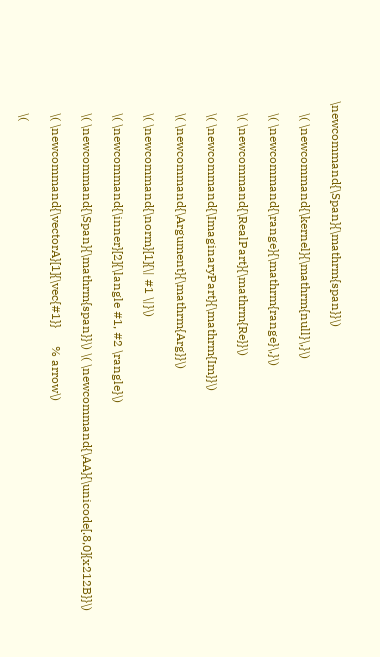\newcommand{\Span}{\mathrm{span}}\)

    \( \newcommand{\kernel}{\mathrm{null}\,}\)

    \( \newcommand{\range}{\mathrm{range}\,}\)

    \( \newcommand{\RealPart}{\mathrm{Re}}\)

    \( \newcommand{\ImaginaryPart}{\mathrm{Im}}\)

    \( \newcommand{\Argument}{\mathrm{Arg}}\)

    \( \newcommand{\norm}[1]{\| #1 \|}\)

    \( \newcommand{\inner}[2]{\langle #1, #2 \rangle}\)

    \( \newcommand{\Span}{\mathrm{span}}\) \( \newcommand{\AA}{\unicode[.8,0]{x212B}}\)

    \( \newcommand{\vectorA}[1]{\vec{#1}}      % arrow\)

    \(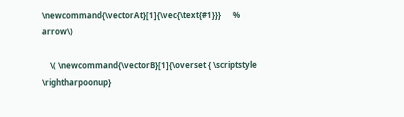\newcommand{\vectorAt}[1]{\vec{\text{#1}}}      % arrow\)

    \( \newcommand{\vectorB}[1]{\overset { \scriptstyle \rightharpoonup}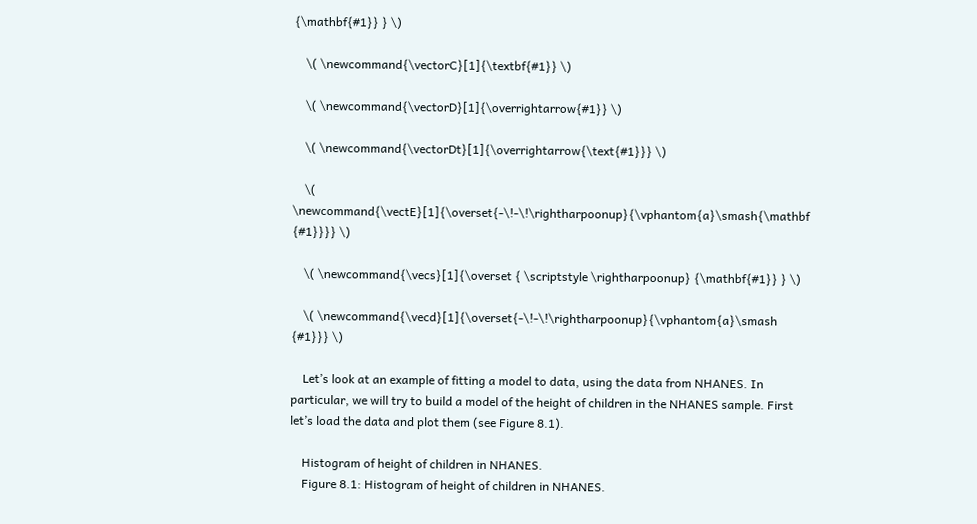{\mathbf{#1}} } \)

    \( \newcommand{\vectorC}[1]{\textbf{#1}} \)

    \( \newcommand{\vectorD}[1]{\overrightarrow{#1}} \)

    \( \newcommand{\vectorDt}[1]{\overrightarrow{\text{#1}}} \)

    \( \newcommand{\vectE}[1]{\overset{-\!-\!\rightharpoonup}{\vphantom{a}\smash{\mathbf {#1}}}} \)

    \( \newcommand{\vecs}[1]{\overset { \scriptstyle \rightharpoonup} {\mathbf{#1}} } \)

    \( \newcommand{\vecd}[1]{\overset{-\!-\!\rightharpoonup}{\vphantom{a}\smash {#1}}} \)

    Let’s look at an example of fitting a model to data, using the data from NHANES. In particular, we will try to build a model of the height of children in the NHANES sample. First let’s load the data and plot them (see Figure 8.1).

    Histogram of height of children in NHANES.
    Figure 8.1: Histogram of height of children in NHANES.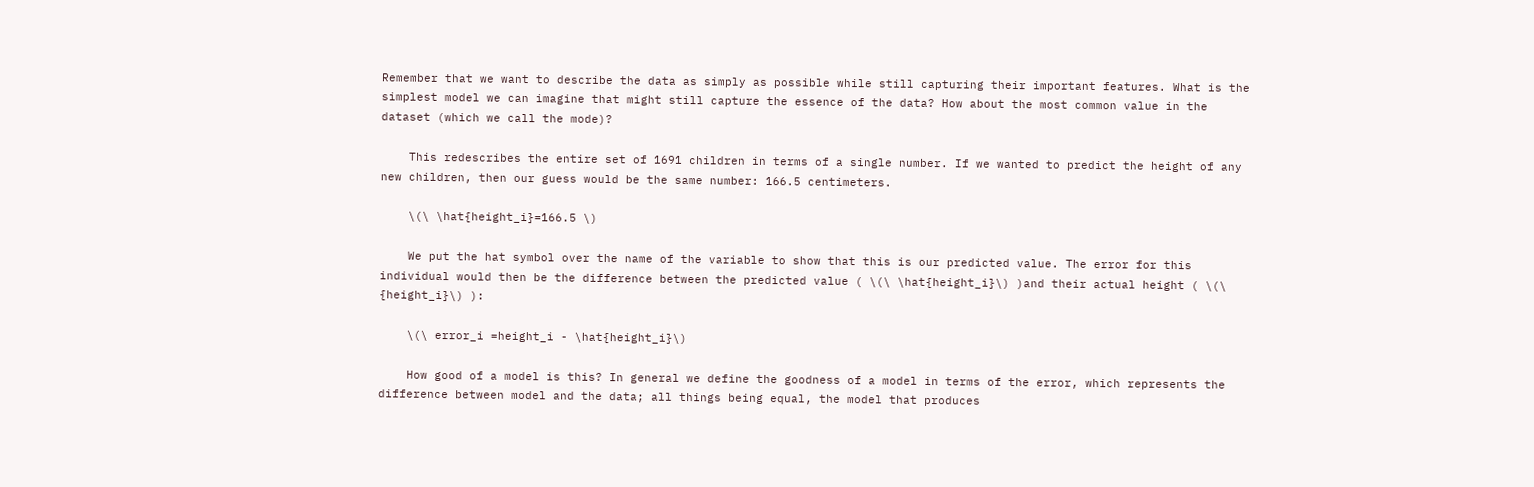Remember that we want to describe the data as simply as possible while still capturing their important features. What is the simplest model we can imagine that might still capture the essence of the data? How about the most common value in the dataset (which we call the mode)?

    This redescribes the entire set of 1691 children in terms of a single number. If we wanted to predict the height of any new children, then our guess would be the same number: 166.5 centimeters.

    \(\ \hat{height_i}=166.5 \)

    We put the hat symbol over the name of the variable to show that this is our predicted value. The error for this individual would then be the difference between the predicted value ( \(\ \hat{height_i}\) )and their actual height ( \(\ {height_i}\) ):

    \(\ error_i =height_i - \hat{height_i}\)

    How good of a model is this? In general we define the goodness of a model in terms of the error, which represents the difference between model and the data; all things being equal, the model that produces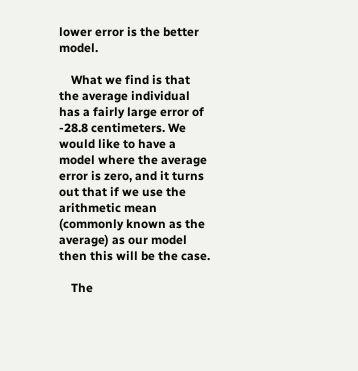lower error is the better model.

    What we find is that the average individual has a fairly large error of -28.8 centimeters. We would like to have a model where the average error is zero, and it turns out that if we use the arithmetic mean (commonly known as the average) as our model then this will be the case.

    The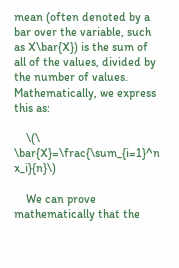mean (often denoted by a bar over the variable, such as X\bar{X}) is the sum of all of the values, divided by the number of values. Mathematically, we express this as:

    \(\ \bar{X}=\frac{\sum_{i=1}^n x_i}{n}\)

    We can prove mathematically that the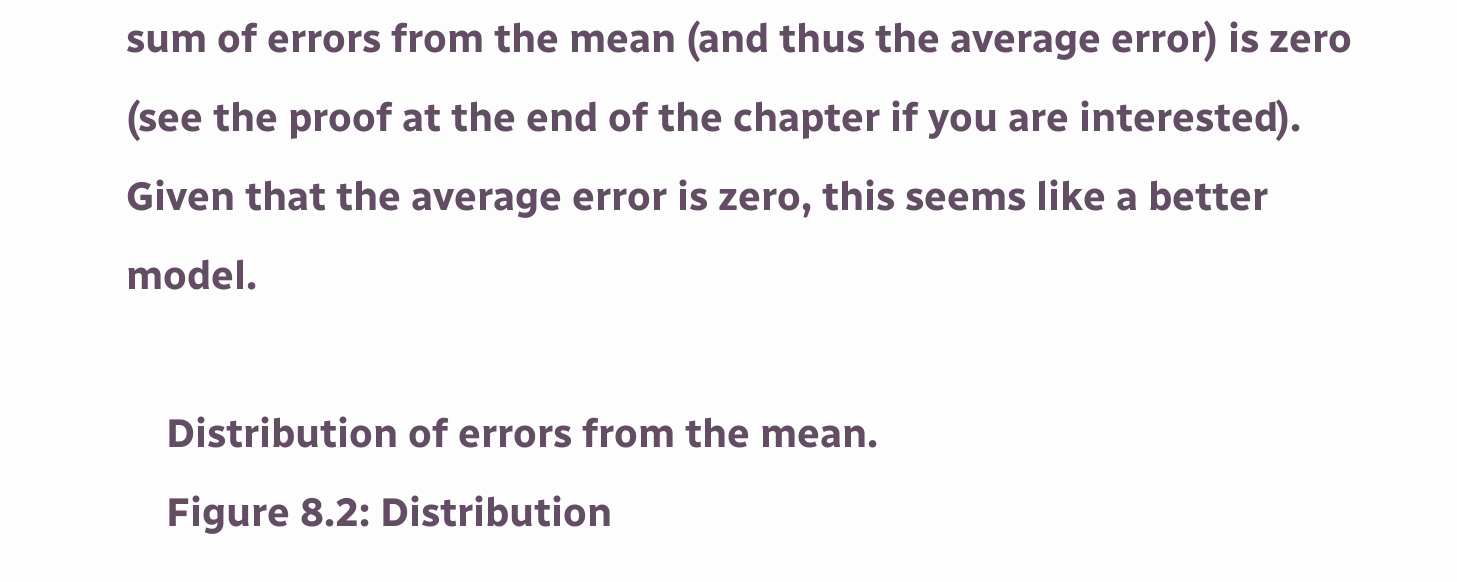sum of errors from the mean (and thus the average error) is zero (see the proof at the end of the chapter if you are interested). Given that the average error is zero, this seems like a better model.

    Distribution of errors from the mean.
    Figure 8.2: Distribution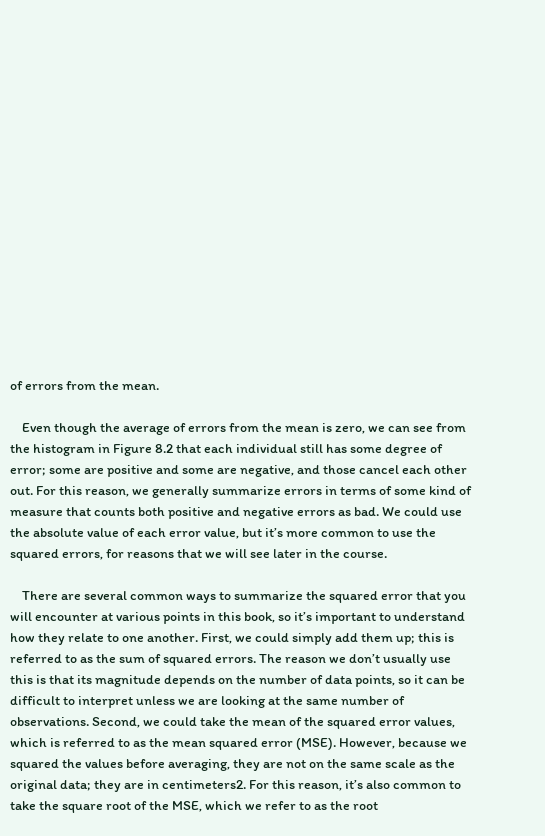of errors from the mean.

    Even though the average of errors from the mean is zero, we can see from the histogram in Figure 8.2 that each individual still has some degree of error; some are positive and some are negative, and those cancel each other out. For this reason, we generally summarize errors in terms of some kind of measure that counts both positive and negative errors as bad. We could use the absolute value of each error value, but it’s more common to use the squared errors, for reasons that we will see later in the course.

    There are several common ways to summarize the squared error that you will encounter at various points in this book, so it’s important to understand how they relate to one another. First, we could simply add them up; this is referred to as the sum of squared errors. The reason we don’t usually use this is that its magnitude depends on the number of data points, so it can be difficult to interpret unless we are looking at the same number of observations. Second, we could take the mean of the squared error values, which is referred to as the mean squared error (MSE). However, because we squared the values before averaging, they are not on the same scale as the original data; they are in centimeters2. For this reason, it’s also common to take the square root of the MSE, which we refer to as the root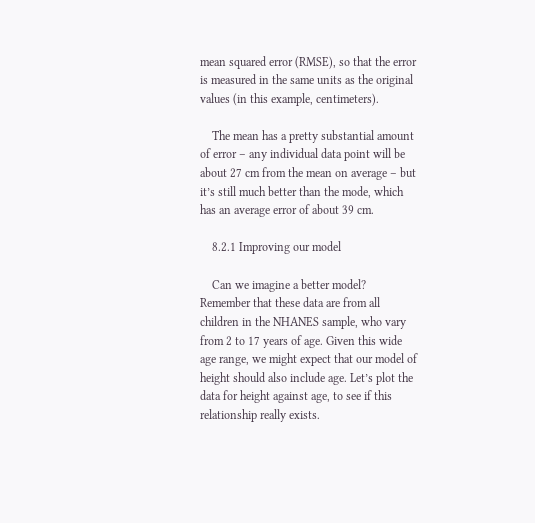mean squared error (RMSE), so that the error is measured in the same units as the original values (in this example, centimeters).

    The mean has a pretty substantial amount of error – any individual data point will be about 27 cm from the mean on average – but it’s still much better than the mode, which has an average error of about 39 cm.

    8.2.1 Improving our model

    Can we imagine a better model? Remember that these data are from all children in the NHANES sample, who vary from 2 to 17 years of age. Given this wide age range, we might expect that our model of height should also include age. Let’s plot the data for height against age, to see if this relationship really exists.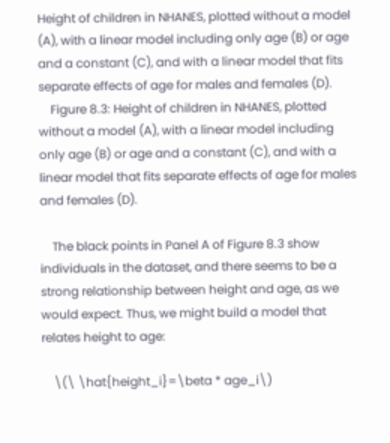Height of children in NHANES, plotted without a model (A), with a linear model including only age (B) or age and a constant (C), and with a linear model that fits separate effects of age for males and females (D).
    Figure 8.3: Height of children in NHANES, plotted without a model (A), with a linear model including only age (B) or age and a constant (C), and with a linear model that fits separate effects of age for males and females (D).

    The black points in Panel A of Figure 8.3 show individuals in the dataset, and there seems to be a strong relationship between height and age, as we would expect. Thus, we might build a model that relates height to age:

    \(\ \hat{height_i}=\beta * age_i\)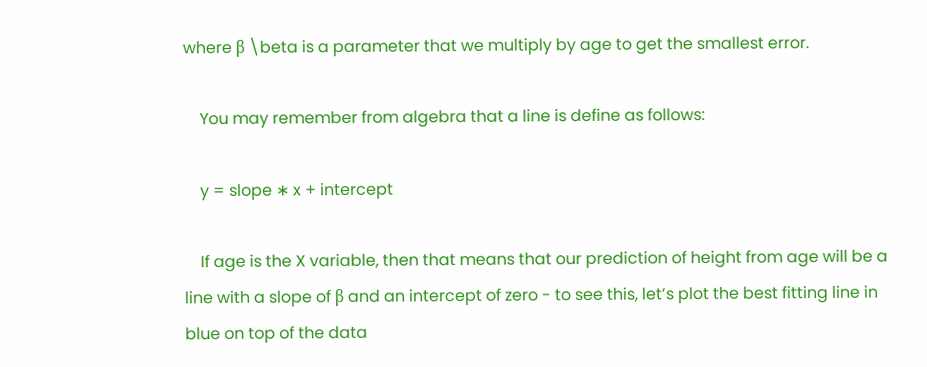where β \beta is a parameter that we multiply by age to get the smallest error.

    You may remember from algebra that a line is define as follows:

    y = slope ∗ x + intercept

    If age is the X variable, then that means that our prediction of height from age will be a line with a slope of β and an intercept of zero - to see this, let’s plot the best fitting line in blue on top of the data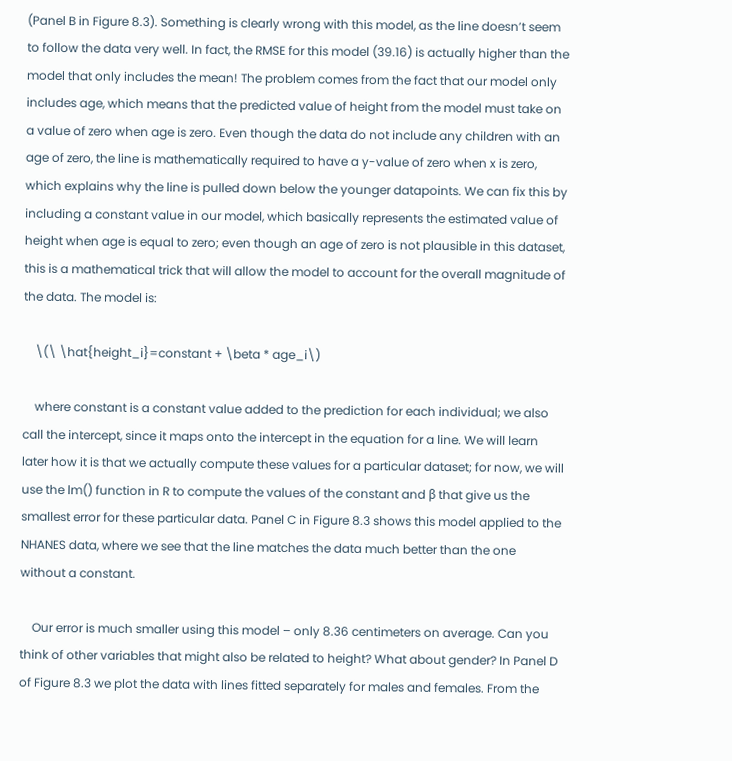(Panel B in Figure 8.3). Something is clearly wrong with this model, as the line doesn’t seem to follow the data very well. In fact, the RMSE for this model (39.16) is actually higher than the model that only includes the mean! The problem comes from the fact that our model only includes age, which means that the predicted value of height from the model must take on a value of zero when age is zero. Even though the data do not include any children with an age of zero, the line is mathematically required to have a y-value of zero when x is zero, which explains why the line is pulled down below the younger datapoints. We can fix this by including a constant value in our model, which basically represents the estimated value of height when age is equal to zero; even though an age of zero is not plausible in this dataset, this is a mathematical trick that will allow the model to account for the overall magnitude of the data. The model is:

    \(\ \hat{height_i}=constant + \beta * age_i\)

    where constant is a constant value added to the prediction for each individual; we also call the intercept, since it maps onto the intercept in the equation for a line. We will learn later how it is that we actually compute these values for a particular dataset; for now, we will use the lm() function in R to compute the values of the constant and β that give us the smallest error for these particular data. Panel C in Figure 8.3 shows this model applied to the NHANES data, where we see that the line matches the data much better than the one without a constant.

    Our error is much smaller using this model – only 8.36 centimeters on average. Can you think of other variables that might also be related to height? What about gender? In Panel D of Figure 8.3 we plot the data with lines fitted separately for males and females. From the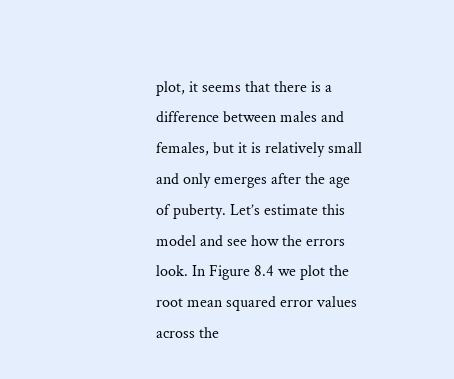plot, it seems that there is a difference between males and females, but it is relatively small and only emerges after the age of puberty. Let’s estimate this model and see how the errors look. In Figure 8.4 we plot the root mean squared error values across the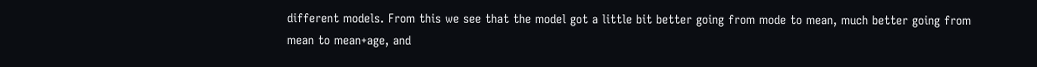different models. From this we see that the model got a little bit better going from mode to mean, much better going from mean to mean+age, and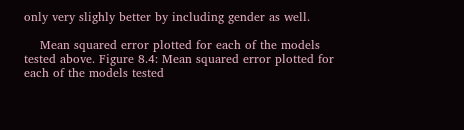only very slighly better by including gender as well.

    Mean squared error plotted for each of the models tested above. Figure 8.4: Mean squared error plotted for each of the models tested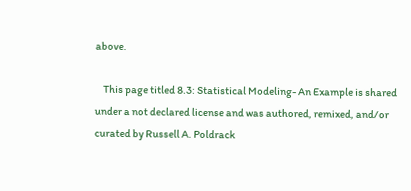above.

    This page titled 8.3: Statistical Modeling- An Example is shared under a not declared license and was authored, remixed, and/or curated by Russell A. Poldrack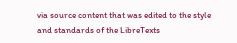via source content that was edited to the style and standards of the LibreTexts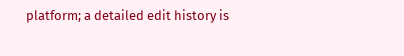platform; a detailed edit history is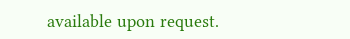available upon request.